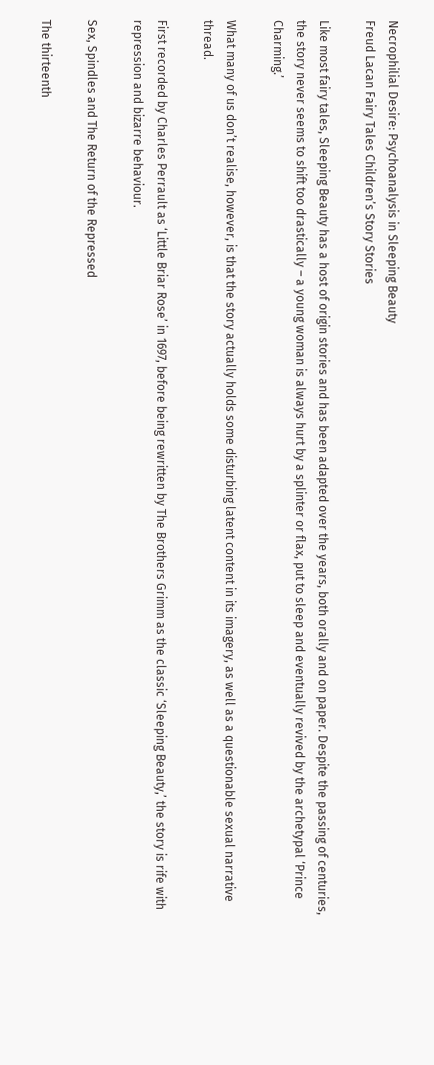Necrophilial Desire: Psychoanalysis in Sleeping Beauty
Freud Lacan Fairy Tales Children’s Story Stories

Like most fairy tales, Sleeping Beauty has a host of origin stories and has been adapted over the years, both orally and on paper. Despite the passing of centuries, the story never seems to shift too drastically – a young woman is always hurt by a splinter or flax, put to sleep and eventually revived by the archetypal ‘Prince Charming.’

What many of us don’t realise, however, is that the story actually holds some disturbing latent content in its imagery, as well as a questionable sexual narrative thread.

First recorded by Charles Perrault as ‘Little Briar Rose’ in 1697, before being rewritten by The Brothers Grimm as the classic ‘Sleeping Beauty,’ the story is rife with repression and bizarre behaviour.

Sex, Spindles and The Return of the Repressed

The thirteenth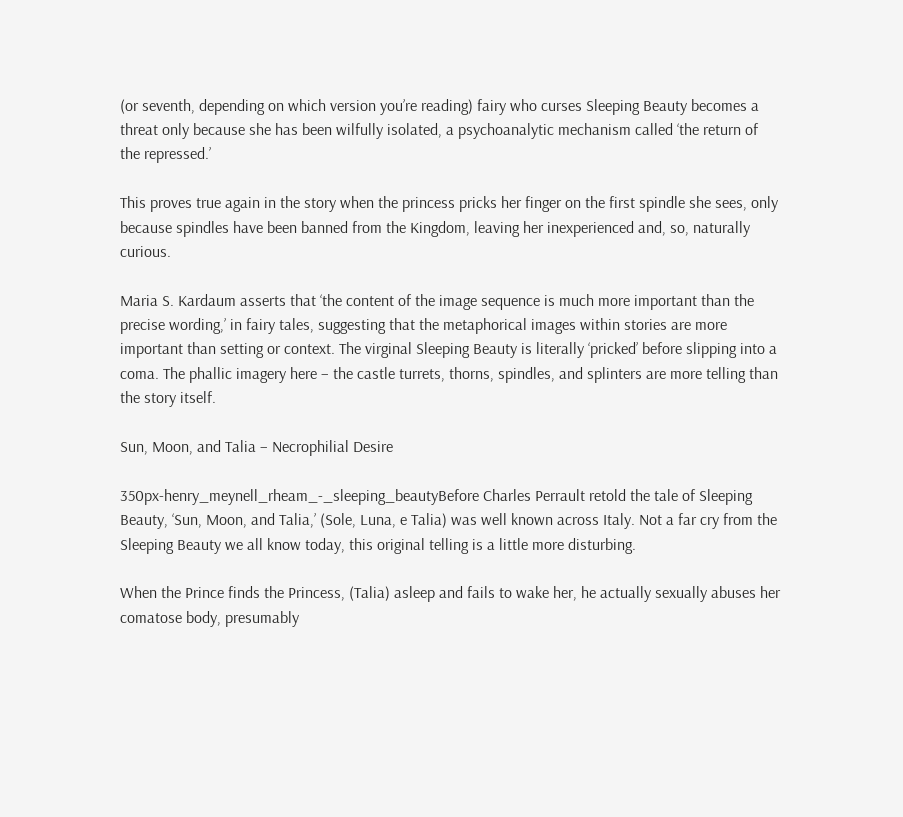(or seventh, depending on which version you’re reading) fairy who curses Sleeping Beauty becomes a threat only because she has been wilfully isolated, a psychoanalytic mechanism called ‘the return of the repressed.’

This proves true again in the story when the princess pricks her finger on the first spindle she sees, only because spindles have been banned from the Kingdom, leaving her inexperienced and, so, naturally curious.

Maria S. Kardaum asserts that ‘the content of the image sequence is much more important than the precise wording,’ in fairy tales, suggesting that the metaphorical images within stories are more important than setting or context. The virginal Sleeping Beauty is literally ‘pricked’ before slipping into a coma. The phallic imagery here – the castle turrets, thorns, spindles, and splinters are more telling than the story itself.

Sun, Moon, and Talia – Necrophilial Desire

350px-henry_meynell_rheam_-_sleeping_beautyBefore Charles Perrault retold the tale of Sleeping Beauty, ‘Sun, Moon, and Talia,’ (Sole, Luna, e Talia) was well known across Italy. Not a far cry from the Sleeping Beauty we all know today, this original telling is a little more disturbing.

When the Prince finds the Princess, (Talia) asleep and fails to wake her, he actually sexually abuses her comatose body, presumably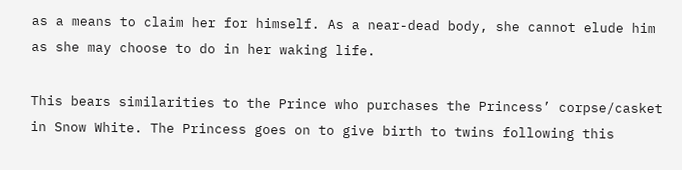as a means to claim her for himself. As a near-dead body, she cannot elude him as she may choose to do in her waking life.

This bears similarities to the Prince who purchases the Princess’ corpse/casket in Snow White. The Princess goes on to give birth to twins following this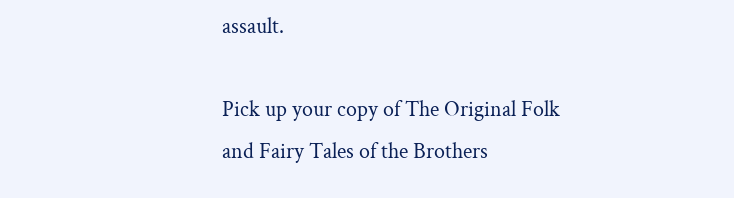assault.

Pick up your copy of The Original Folk and Fairy Tales of the Brothers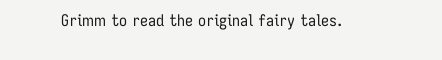Grimm to read the original fairy tales.